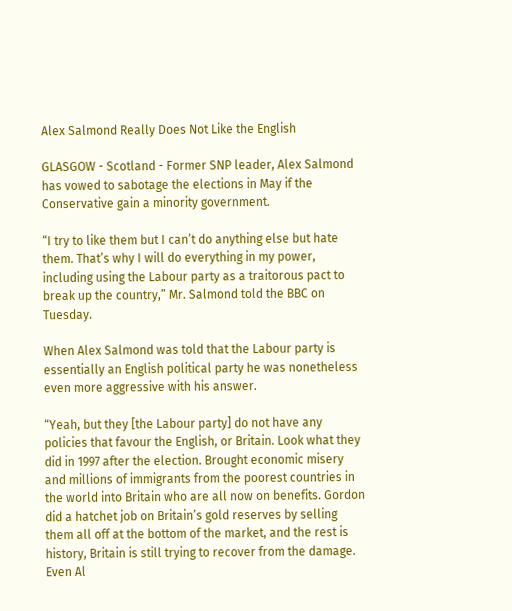Alex Salmond Really Does Not Like the English

GLASGOW - Scotland - Former SNP leader, Alex Salmond has vowed to sabotage the elections in May if the Conservative gain a minority government.

“I try to like them but I can’t do anything else but hate them. That’s why I will do everything in my power, including using the Labour party as a traitorous pact to break up the country,” Mr. Salmond told the BBC on Tuesday.

When Alex Salmond was told that the Labour party is essentially an English political party he was nonetheless even more aggressive with his answer.

“Yeah, but they [the Labour party] do not have any policies that favour the English, or Britain. Look what they did in 1997 after the election. Brought economic misery and millions of immigrants from the poorest countries in the world into Britain who are all now on benefits. Gordon did a hatchet job on Britain’s gold reserves by selling them all off at the bottom of the market, and the rest is history, Britain is still trying to recover from the damage. Even Al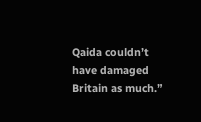Qaida couldn’t have damaged Britain as much.”